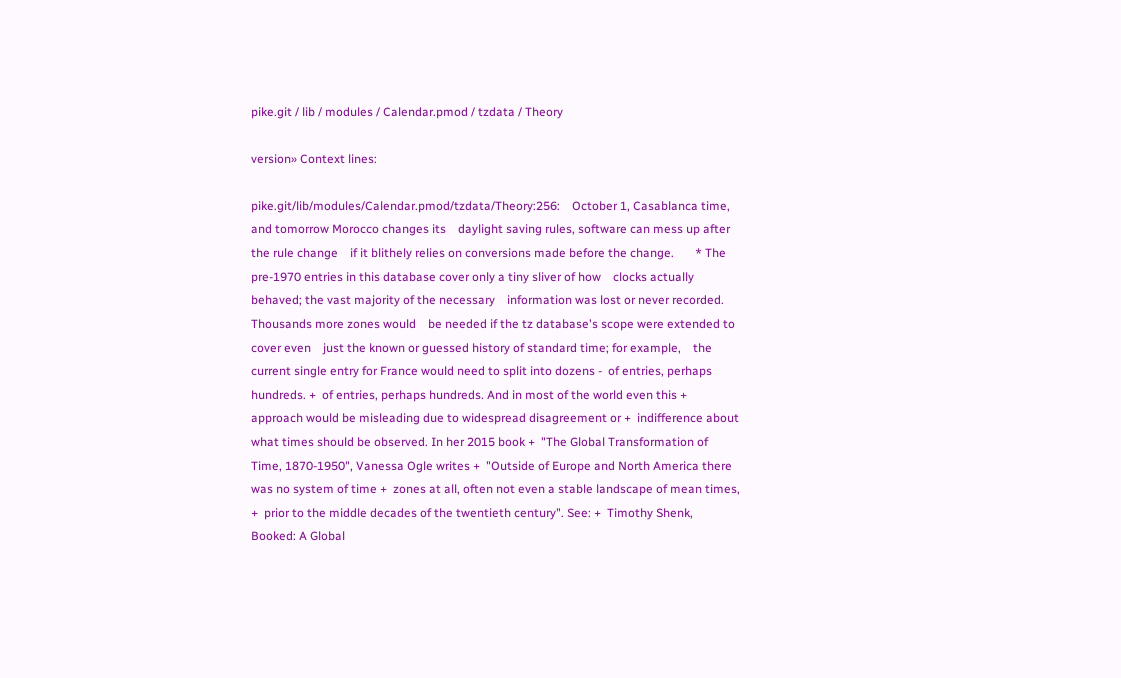pike.git / lib / modules / Calendar.pmod / tzdata / Theory

version» Context lines:

pike.git/lib/modules/Calendar.pmod/tzdata/Theory:256:    October 1, Casablanca time, and tomorrow Morocco changes its    daylight saving rules, software can mess up after the rule change    if it blithely relies on conversions made before the change.       * The pre-1970 entries in this database cover only a tiny sliver of how    clocks actually behaved; the vast majority of the necessary    information was lost or never recorded. Thousands more zones would    be needed if the tz database's scope were extended to cover even    just the known or guessed history of standard time; for example,    the current single entry for France would need to split into dozens -  of entries, perhaps hundreds. +  of entries, perhaps hundreds. And in most of the world even this +  approach would be misleading due to widespread disagreement or +  indifference about what times should be observed. In her 2015 book +  "The Global Transformation of Time, 1870-1950", Vanessa Ogle writes +  "Outside of Europe and North America there was no system of time +  zones at all, often not even a stable landscape of mean times, +  prior to the middle decades of the twentieth century". See: +  Timothy Shenk, Booked: A Global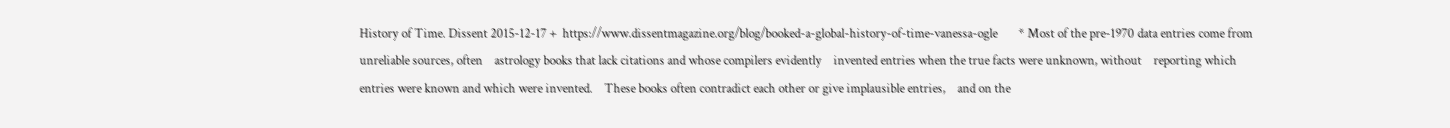History of Time. Dissent 2015-12-17 +  https://www.dissentmagazine.org/blog/booked-a-global-history-of-time-vanessa-ogle       * Most of the pre-1970 data entries come from unreliable sources, often    astrology books that lack citations and whose compilers evidently    invented entries when the true facts were unknown, without    reporting which entries were known and which were invented.    These books often contradict each other or give implausible entries,    and on the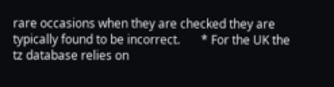rare occasions when they are checked they are    typically found to be incorrect.       * For the UK the tz database relies on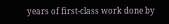years of first-class work done by